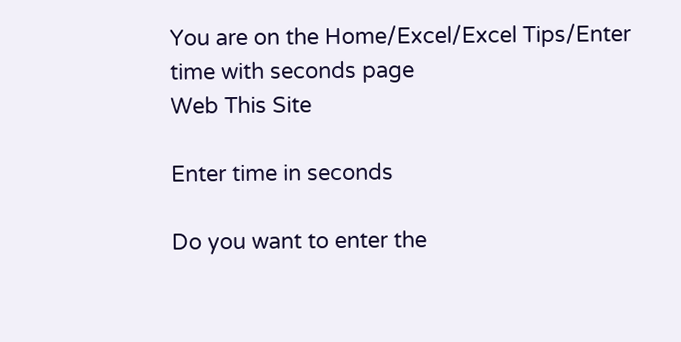You are on the Home/Excel/Excel Tips/Enter time with seconds page
Web This Site

Enter time in seconds

Do you want to enter the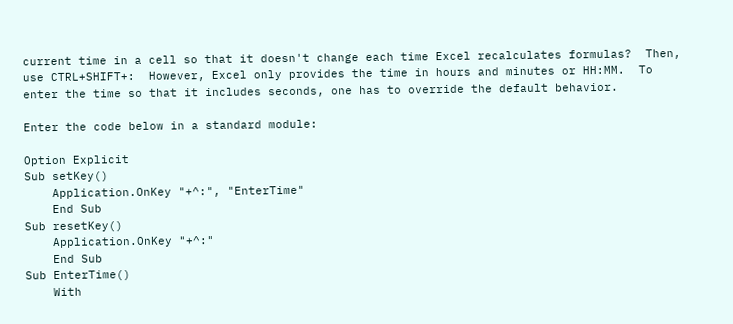current time in a cell so that it doesn't change each time Excel recalculates formulas?  Then, use CTRL+SHIFT+:  However, Excel only provides the time in hours and minutes or HH:MM.  To enter the time so that it includes seconds, one has to override the default behavior.

Enter the code below in a standard module:

Option Explicit
Sub setKey()
    Application.OnKey "+^:", "EnterTime"
    End Sub
Sub resetKey()
    Application.OnKey "+^:"
    End Sub
Sub EnterTime()
    With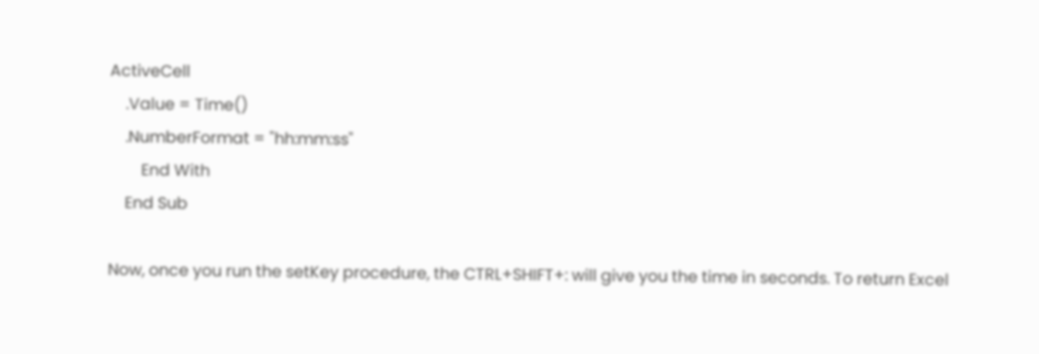ActiveCell
    .Value = Time()
    .NumberFormat = "hh:mm:ss"
        End With
    End Sub

Now, once you run the setKey procedure, the CTRL+SHIFT+: will give you the time in seconds. To return Excel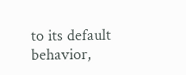to its default behavior,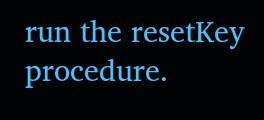run the resetKey procedure.